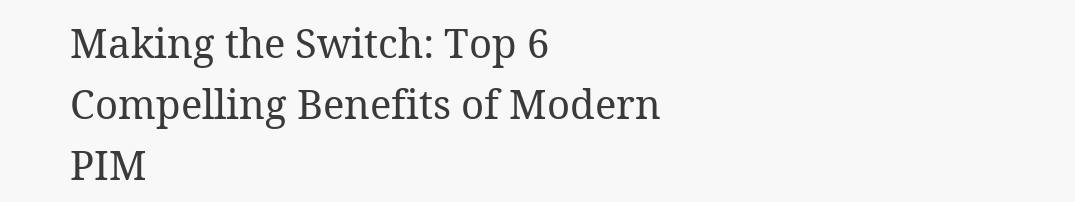Making the Switch: Top 6 Compelling Benefits of Modern PIM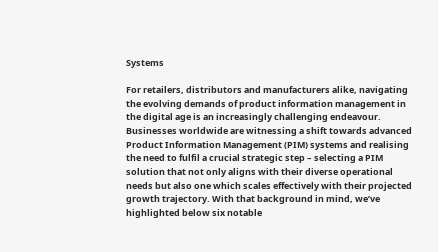Systems

For retailers, distributors and manufacturers alike, navigating the evolving demands of product information management in the digital age is an increasingly challenging endeavour. Businesses worldwide are witnessing a shift towards advanced Product Information Management (PIM) systems and realising the need to fulfil a crucial strategic step – selecting a PIM solution that not only aligns with their diverse operational needs but also one which scales effectively with their projected growth trajectory. With that background in mind, we’ve highlighted below six notable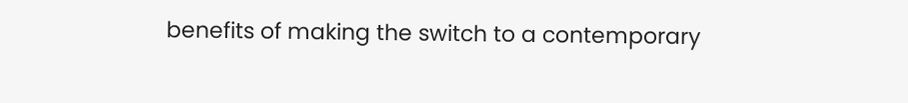benefits of making the switch to a contemporary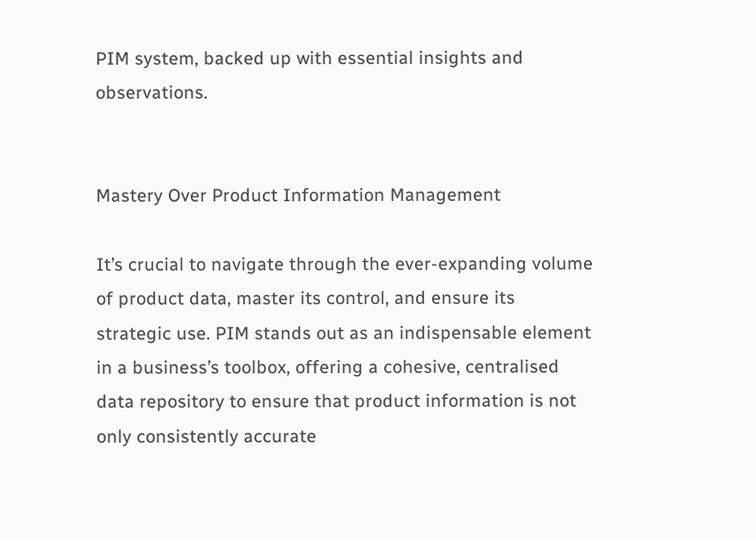PIM system, backed up with essential insights and observations.


Mastery Over Product Information Management

It’s crucial to navigate through the ever-expanding volume of product data, master its control, and ensure its strategic use. PIM stands out as an indispensable element in a business’s toolbox, offering a cohesive, centralised data repository to ensure that product information is not only consistently accurate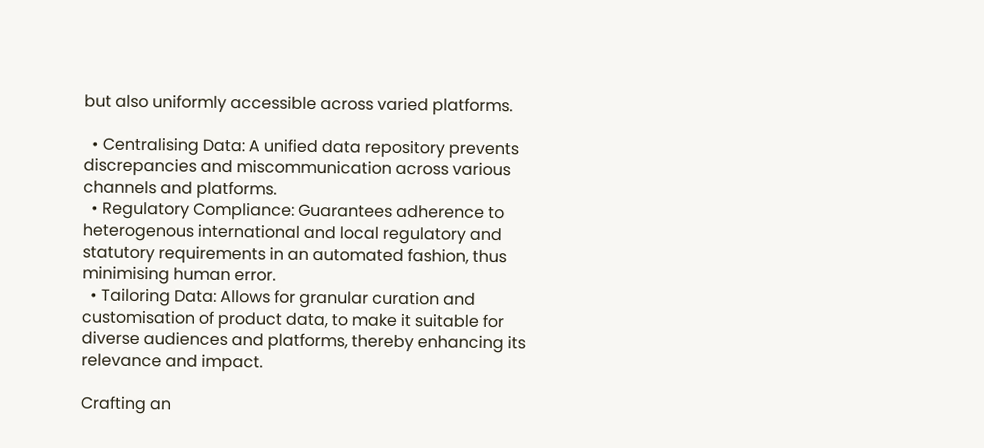but also uniformly accessible across varied platforms.

  • Centralising Data: A unified data repository prevents discrepancies and miscommunication across various channels and platforms.
  • Regulatory Compliance: Guarantees adherence to heterogenous international and local regulatory and statutory requirements in an automated fashion, thus minimising human error.
  • Tailoring Data: Allows for granular curation and customisation of product data, to make it suitable for diverse audiences and platforms, thereby enhancing its relevance and impact.

Crafting an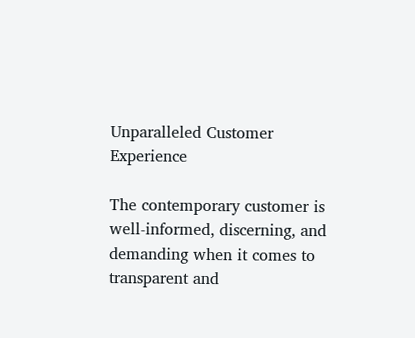Unparalleled Customer Experience

The contemporary customer is well-informed, discerning, and demanding when it comes to transparent and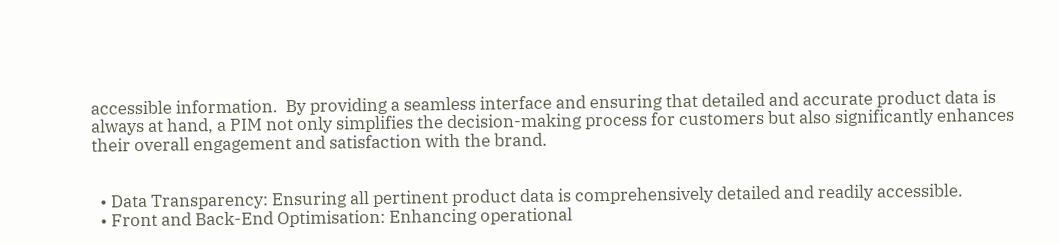accessible information.  By providing a seamless interface and ensuring that detailed and accurate product data is always at hand, a PIM not only simplifies the decision-making process for customers but also significantly enhances their overall engagement and satisfaction with the brand.


  • Data Transparency: Ensuring all pertinent product data is comprehensively detailed and readily accessible.
  • Front and Back-End Optimisation: Enhancing operational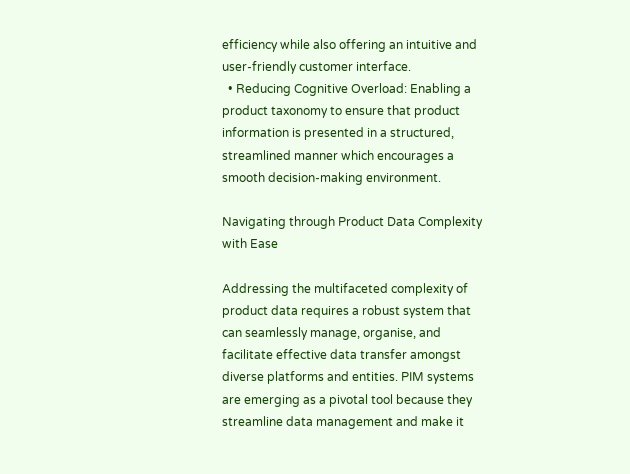efficiency while also offering an intuitive and user-friendly customer interface.
  • Reducing Cognitive Overload: Enabling a product taxonomy to ensure that product information is presented in a structured, streamlined manner which encourages a smooth decision-making environment.

Navigating through Product Data Complexity with Ease

Addressing the multifaceted complexity of product data requires a robust system that can seamlessly manage, organise, and facilitate effective data transfer amongst diverse platforms and entities. PIM systems are emerging as a pivotal tool because they streamline data management and make it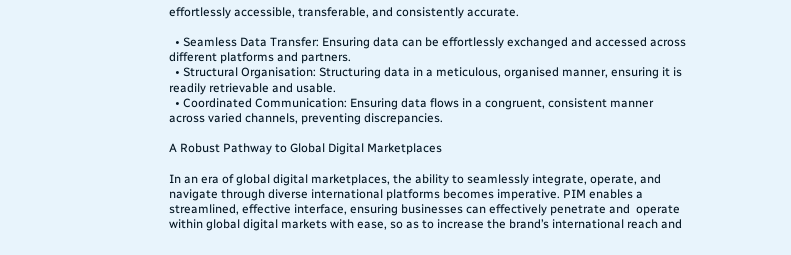effortlessly accessible, transferable, and consistently accurate.

  • Seamless Data Transfer: Ensuring data can be effortlessly exchanged and accessed across different platforms and partners.
  • Structural Organisation: Structuring data in a meticulous, organised manner, ensuring it is readily retrievable and usable.
  • Coordinated Communication: Ensuring data flows in a congruent, consistent manner across varied channels, preventing discrepancies.

A Robust Pathway to Global Digital Marketplaces

In an era of global digital marketplaces, the ability to seamlessly integrate, operate, and navigate through diverse international platforms becomes imperative. PIM enables a streamlined, effective interface, ensuring businesses can effectively penetrate and  operate within global digital markets with ease, so as to increase the brand’s international reach and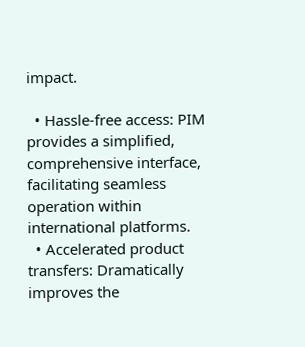impact.

  • Hassle-free access: PIM provides a simplified, comprehensive interface, facilitating seamless operation within international platforms.
  • Accelerated product transfers: Dramatically improves the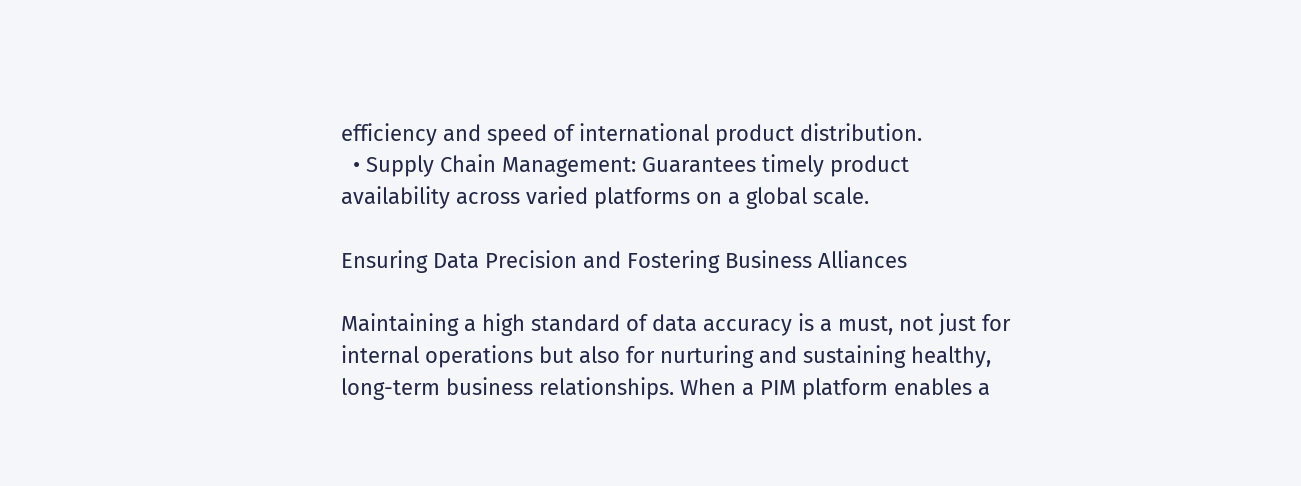efficiency and speed of international product distribution.
  • Supply Chain Management: Guarantees timely product availability across varied platforms on a global scale.

Ensuring Data Precision and Fostering Business Alliances

Maintaining a high standard of data accuracy is a must, not just for internal operations but also for nurturing and sustaining healthy, long-term business relationships. When a PIM platform enables a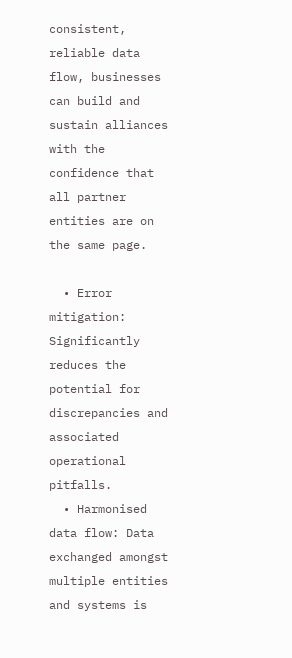consistent, reliable data flow, businesses can build and sustain alliances with the confidence that all partner entities are on the same page.

  • Error mitigation: Significantly reduces the potential for discrepancies and associated operational pitfalls.
  • Harmonised data flow: Data exchanged amongst multiple entities and systems is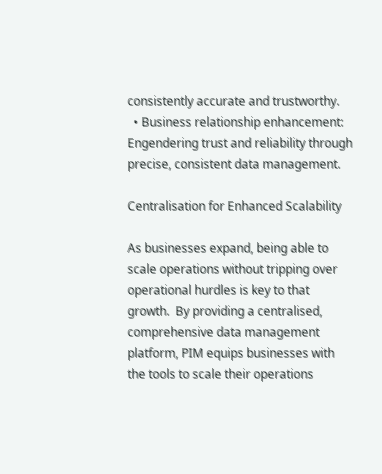consistently accurate and trustworthy.
  • Business relationship enhancement: Engendering trust and reliability through precise, consistent data management.

Centralisation for Enhanced Scalability

As businesses expand, being able to scale operations without tripping over operational hurdles is key to that growth.  By providing a centralised, comprehensive data management platform, PIM equips businesses with the tools to scale their operations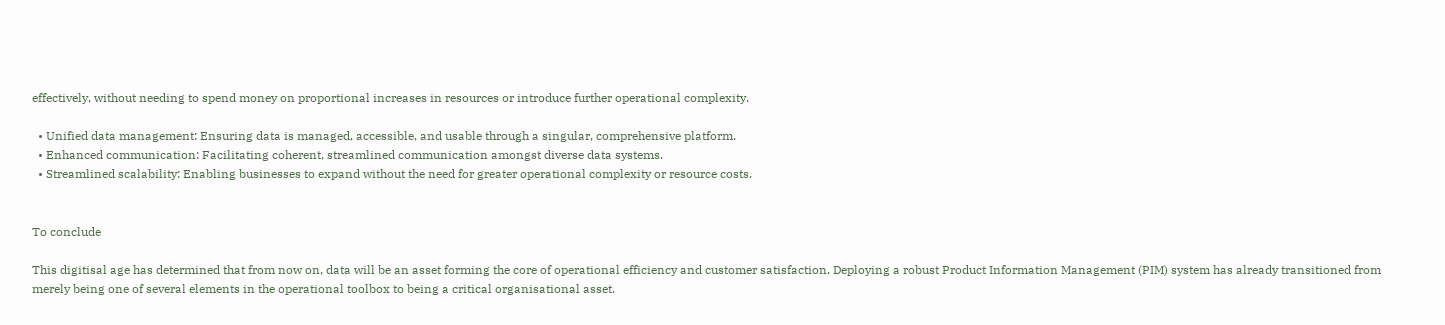effectively, without needing to spend money on proportional increases in resources or introduce further operational complexity.

  • Unified data management: Ensuring data is managed, accessible, and usable through a singular, comprehensive platform.
  • Enhanced communication: Facilitating coherent, streamlined communication amongst diverse data systems.
  • Streamlined scalability: Enabling businesses to expand without the need for greater operational complexity or resource costs.


To conclude

This digitisal age has determined that from now on, data will be an asset forming the core of operational efficiency and customer satisfaction. Deploying a robust Product Information Management (PIM) system has already transitioned from merely being one of several elements in the operational toolbox to being a critical organisational asset.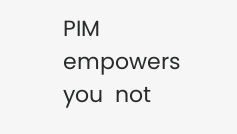PIM empowers you  not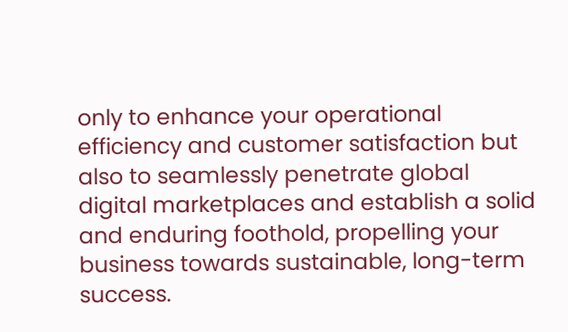only to enhance your operational efficiency and customer satisfaction but also to seamlessly penetrate global digital marketplaces and establish a solid and enduring foothold, propelling your business towards sustainable, long-term success.